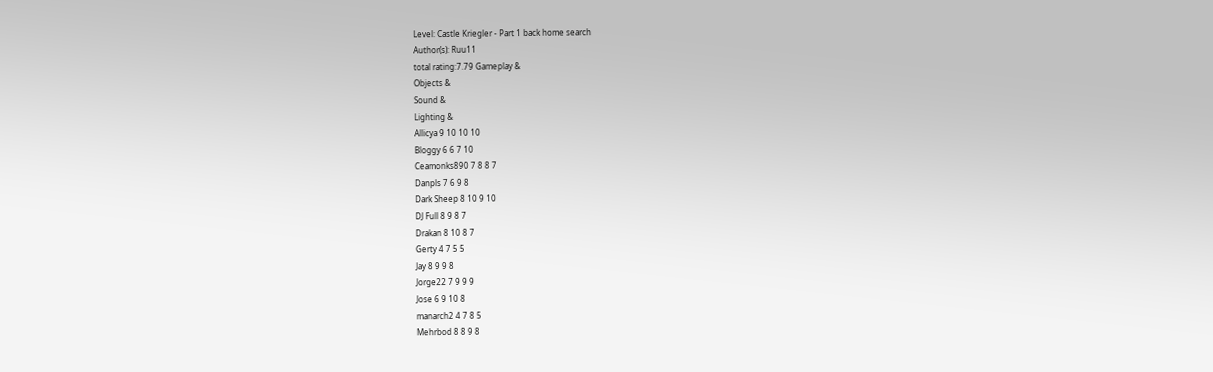Level: Castle Kriegler - Part 1 back home search
Author(s): Ruu11
total rating:7.79 Gameplay &
Objects &
Sound &
Lighting &
Allicya 9 10 10 10
Bloggy 6 6 7 10
Ceamonks890 7 8 8 7
Danpls 7 6 9 8
Dark Sheep 8 10 9 10
DJ Full 8 9 8 7
Drakan 8 10 8 7
Gerty 4 7 5 5
Jay 8 9 9 8
Jorge22 7 9 9 9
Jose 6 9 10 8
manarch2 4 7 8 5
Mehrbod 8 8 9 8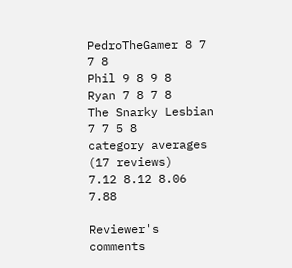PedroTheGamer 8 7 7 8
Phil 9 8 9 8
Ryan 7 8 7 8
The Snarky Lesbian 7 7 5 8
category averages
(17 reviews)
7.12 8.12 8.06 7.88

Reviewer's comments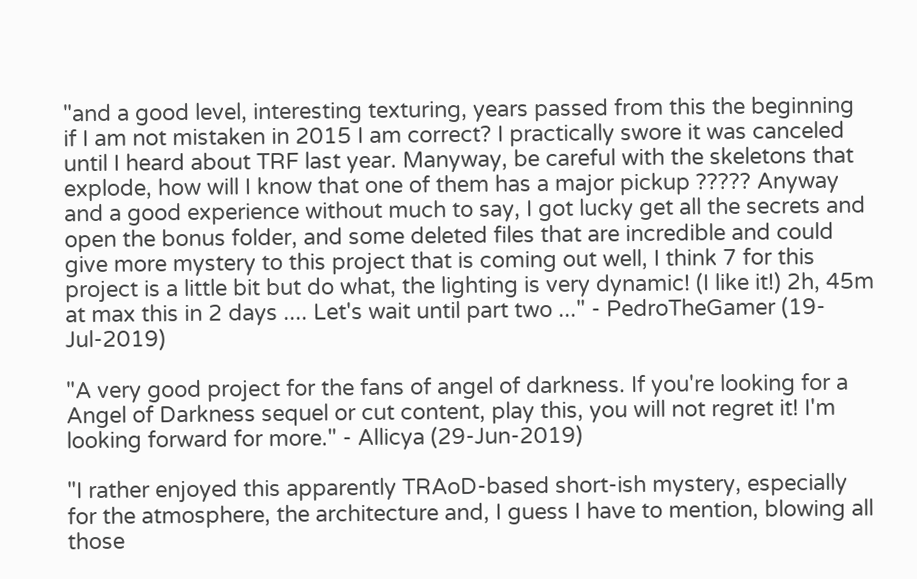"and a good level, interesting texturing, years passed from this the beginning if I am not mistaken in 2015 I am correct? I practically swore it was canceled until I heard about TRF last year. Manyway, be careful with the skeletons that explode, how will I know that one of them has a major pickup ????? Anyway and a good experience without much to say, I got lucky get all the secrets and open the bonus folder, and some deleted files that are incredible and could give more mystery to this project that is coming out well, I think 7 for this project is a little bit but do what, the lighting is very dynamic! (I like it!) 2h, 45m at max this in 2 days .... Let's wait until part two ..." - PedroTheGamer (19-Jul-2019)

"A very good project for the fans of angel of darkness. If you're looking for a Angel of Darkness sequel or cut content, play this, you will not regret it! I'm looking forward for more." - Allicya (29-Jun-2019)

"I rather enjoyed this apparently TRAoD-based short-ish mystery, especially for the atmosphere, the architecture and, I guess I have to mention, blowing all those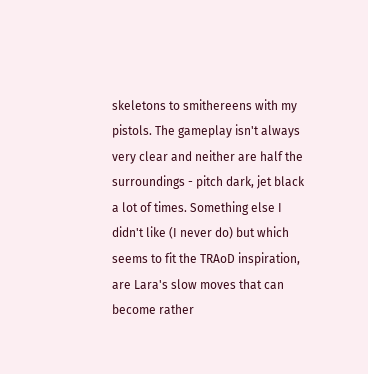skeletons to smithereens with my pistols. The gameplay isn't always very clear and neither are half the surroundings - pitch dark, jet black a lot of times. Something else I didn't like (I never do) but which seems to fit the TRAoD inspiration, are Lara's slow moves that can become rather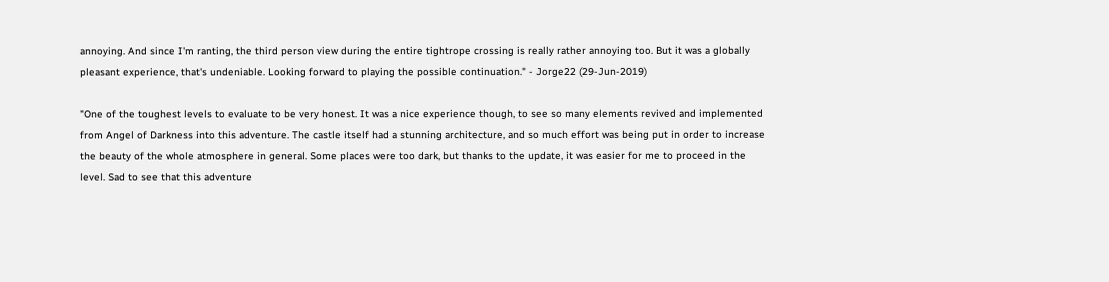annoying. And since I'm ranting, the third person view during the entire tightrope crossing is really rather annoying too. But it was a globally pleasant experience, that's undeniable. Looking forward to playing the possible continuation." - Jorge22 (29-Jun-2019)

"One of the toughest levels to evaluate to be very honest. It was a nice experience though, to see so many elements revived and implemented from Angel of Darkness into this adventure. The castle itself had a stunning architecture, and so much effort was being put in order to increase the beauty of the whole atmosphere in general. Some places were too dark, but thanks to the update, it was easier for me to proceed in the level. Sad to see that this adventure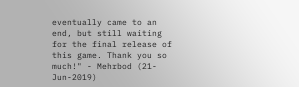eventually came to an end, but still waiting for the final release of this game. Thank you so much!" - Mehrbod (21-Jun-2019)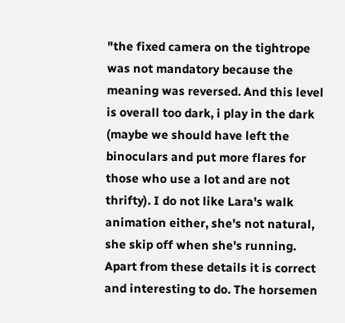"the fixed camera on the tightrope was not mandatory because the meaning was reversed. And this level is overall too dark, i play in the dark (maybe we should have left the binoculars and put more flares for those who use a lot and are not thrifty). I do not like Lara's walk animation either, she's not natural, she skip off when she's running. Apart from these details it is correct and interesting to do. The horsemen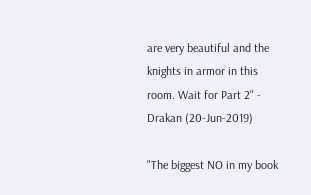are very beautiful and the knights in armor in this room. Wait for Part 2" - Drakan (20-Jun-2019)

"The biggest NO in my book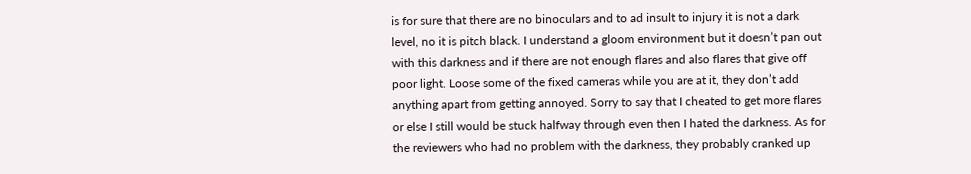is for sure that there are no binoculars and to ad insult to injury it is not a dark level, no it is pitch black. I understand a gloom environment but it doesn’t pan out with this darkness and if there are not enough flares and also flares that give off poor light. Loose some of the fixed cameras while you are at it, they don’t add anything apart from getting annoyed. Sorry to say that I cheated to get more flares or else I still would be stuck halfway through even then I hated the darkness. As for the reviewers who had no problem with the darkness, they probably cranked up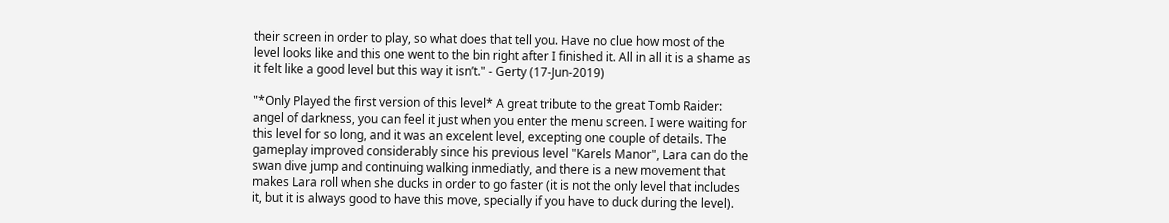their screen in order to play, so what does that tell you. Have no clue how most of the level looks like and this one went to the bin right after I finished it. All in all it is a shame as it felt like a good level but this way it isn’t." - Gerty (17-Jun-2019)

"*Only Played the first version of this level* A great tribute to the great Tomb Raider: angel of darkness, you can feel it just when you enter the menu screen. I were waiting for this level for so long, and it was an excelent level, excepting one couple of details. The gameplay improved considerably since his previous level "Karels Manor", Lara can do the swan dive jump and continuing walking inmediatly, and there is a new movement that makes Lara roll when she ducks in order to go faster (it is not the only level that includes it, but it is always good to have this move, specially if you have to duck during the level).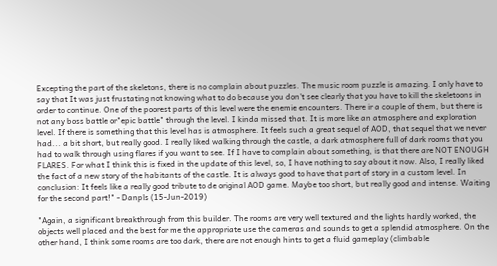Excepting the part of the skeletons, there is no complain about puzzles. The music room puzzle is amazing. I only have to say that It was just frustating not knowing what to do because you don't see clearly that you have to kill the skeletoons in order to continue. One of the poorest parts of this level were the enemie encounters. There ir a couple of them, but there is not any boss battle or"epic battle" through the level. I kinda missed that. It is more like an atmosphere and exploration level. If there is something that this level has is atmosphere. It feels such a great sequel of AOD, that sequel that we never had... a bit short, but really good. I really liked walking through the castle, a dark atmosphere full of dark rooms that you had to walk through using flares if you want to see. If I have to complain about something, is that there are NOT ENOUGH FLARES. For what I think this is fixed in the update of this level, so, I have nothing to say about it now. Also, I really liked the fact of a new story of the habitants of the castle. It is always good to have that part of story in a custom level. In conclusion: It feels like a really good tribute to de original AOD game. Maybe too short, but really good and intense. Waiting for the second part!" - Danpls (15-Jun-2019)

"Again, a significant breakthrough from this builder. The rooms are very well textured and the lights hardly worked, the objects well placed and the best for me the appropriate use the cameras and sounds to get a splendid atmosphere. On the other hand, I think some rooms are too dark, there are not enough hints to get a fluid gameplay (climbable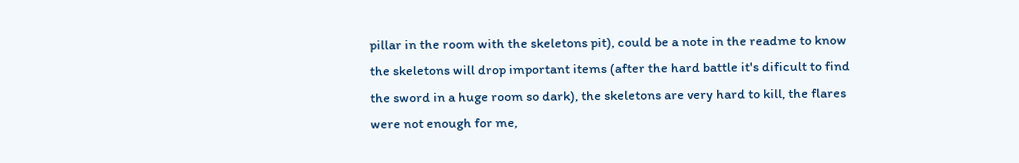pillar in the room with the skeletons pit), could be a note in the readme to know the skeletons will drop important items (after the hard battle it's dificult to find the sword in a huge room so dark), the skeletons are very hard to kill, the flares were not enough for me,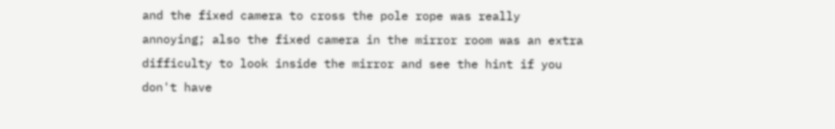and the fixed camera to cross the pole rope was really annoying; also the fixed camera in the mirror room was an extra difficulty to look inside the mirror and see the hint if you don't have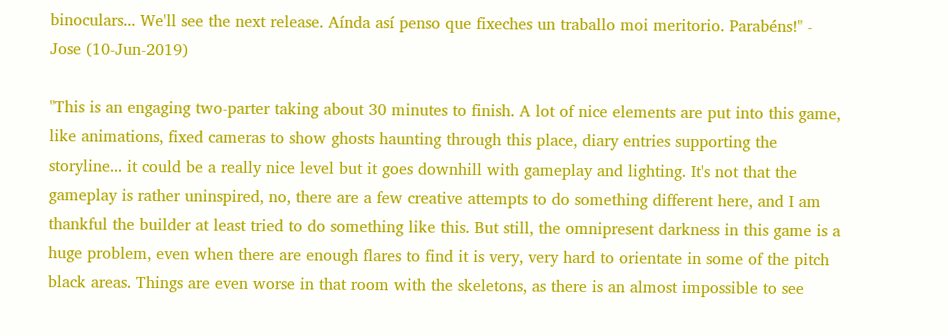binoculars... We'll see the next release. Aínda así penso que fixeches un traballo moi meritorio. Parabéns!" - Jose (10-Jun-2019)

"This is an engaging two-parter taking about 30 minutes to finish. A lot of nice elements are put into this game, like animations, fixed cameras to show ghosts haunting through this place, diary entries supporting the storyline... it could be a really nice level but it goes downhill with gameplay and lighting. It's not that the gameplay is rather uninspired, no, there are a few creative attempts to do something different here, and I am thankful the builder at least tried to do something like this. But still, the omnipresent darkness in this game is a huge problem, even when there are enough flares to find it is very, very hard to orientate in some of the pitch black areas. Things are even worse in that room with the skeletons, as there is an almost impossible to see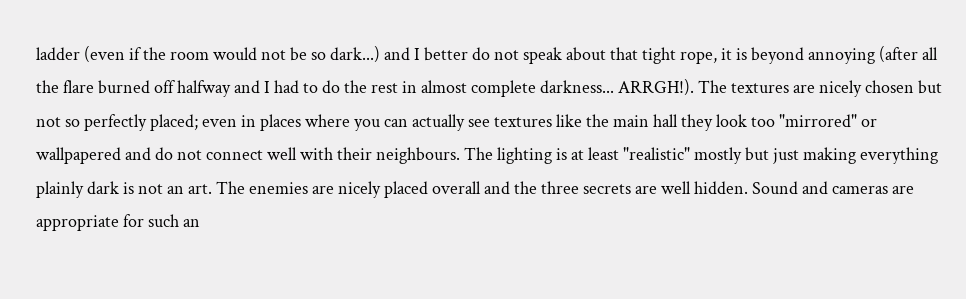ladder (even if the room would not be so dark...) and I better do not speak about that tight rope, it is beyond annoying (after all the flare burned off halfway and I had to do the rest in almost complete darkness... ARRGH!). The textures are nicely chosen but not so perfectly placed; even in places where you can actually see textures like the main hall they look too "mirrored" or wallpapered and do not connect well with their neighbours. The lighting is at least "realistic" mostly but just making everything plainly dark is not an art. The enemies are nicely placed overall and the three secrets are well hidden. Sound and cameras are appropriate for such an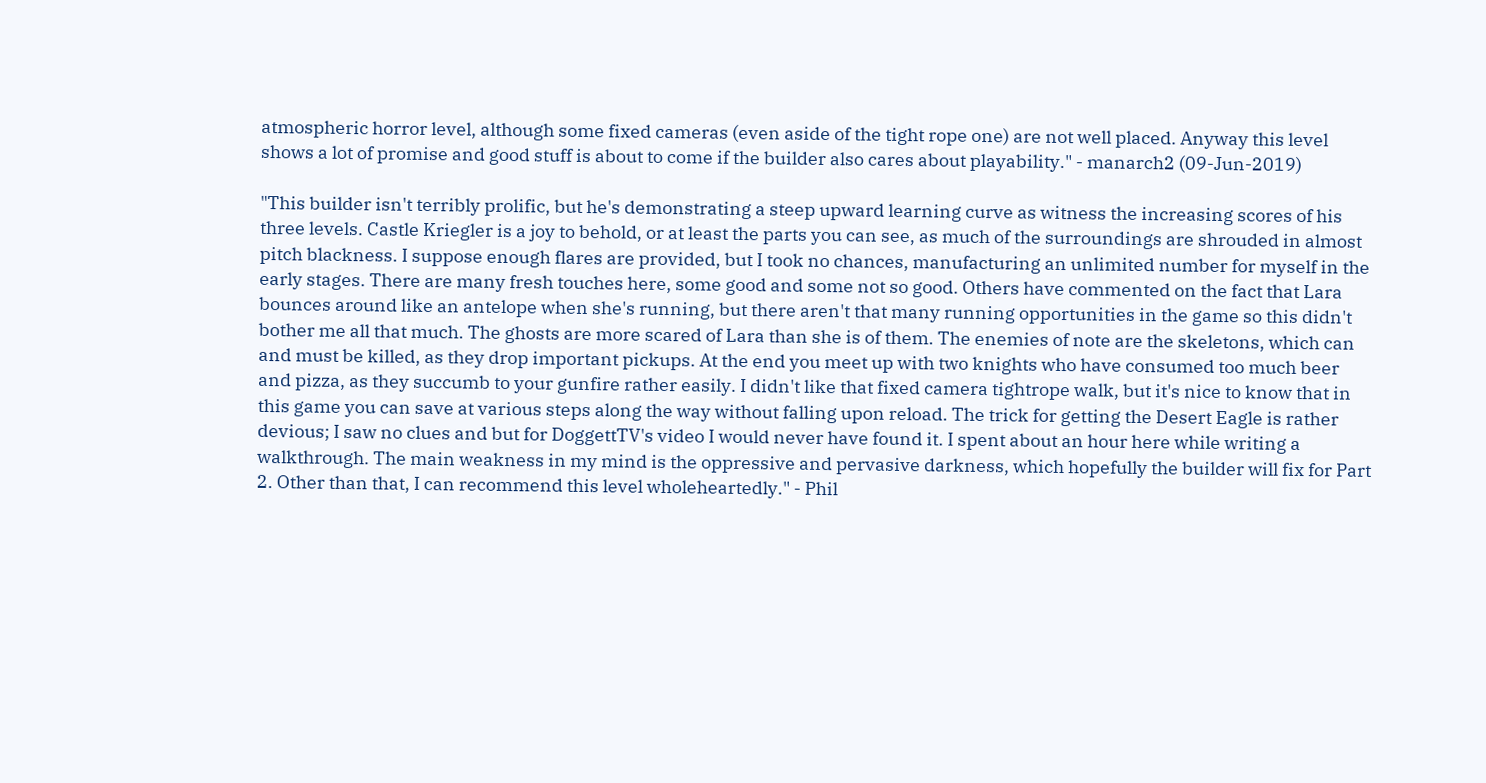atmospheric horror level, although some fixed cameras (even aside of the tight rope one) are not well placed. Anyway this level shows a lot of promise and good stuff is about to come if the builder also cares about playability." - manarch2 (09-Jun-2019)

"This builder isn't terribly prolific, but he's demonstrating a steep upward learning curve as witness the increasing scores of his three levels. Castle Kriegler is a joy to behold, or at least the parts you can see, as much of the surroundings are shrouded in almost pitch blackness. I suppose enough flares are provided, but I took no chances, manufacturing an unlimited number for myself in the early stages. There are many fresh touches here, some good and some not so good. Others have commented on the fact that Lara bounces around like an antelope when she's running, but there aren't that many running opportunities in the game so this didn't bother me all that much. The ghosts are more scared of Lara than she is of them. The enemies of note are the skeletons, which can and must be killed, as they drop important pickups. At the end you meet up with two knights who have consumed too much beer and pizza, as they succumb to your gunfire rather easily. I didn't like that fixed camera tightrope walk, but it's nice to know that in this game you can save at various steps along the way without falling upon reload. The trick for getting the Desert Eagle is rather devious; I saw no clues and but for DoggettTV's video I would never have found it. I spent about an hour here while writing a walkthrough. The main weakness in my mind is the oppressive and pervasive darkness, which hopefully the builder will fix for Part 2. Other than that, I can recommend this level wholeheartedly." - Phil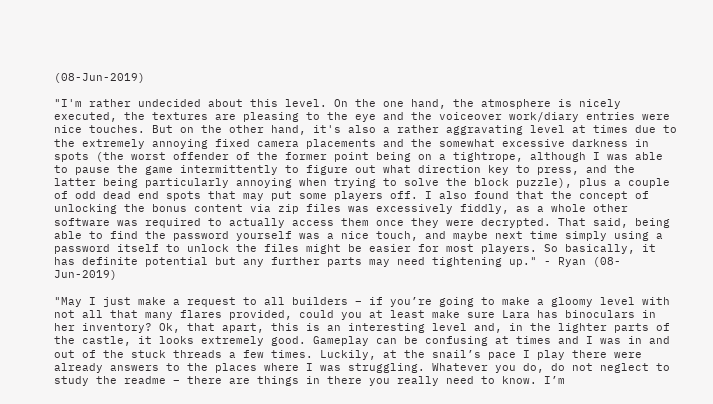(08-Jun-2019)

"I'm rather undecided about this level. On the one hand, the atmosphere is nicely executed, the textures are pleasing to the eye and the voiceover work/diary entries were nice touches. But on the other hand, it's also a rather aggravating level at times due to the extremely annoying fixed camera placements and the somewhat excessive darkness in spots (the worst offender of the former point being on a tightrope, although I was able to pause the game intermittently to figure out what direction key to press, and the latter being particularly annoying when trying to solve the block puzzle), plus a couple of odd dead end spots that may put some players off. I also found that the concept of unlocking the bonus content via zip files was excessively fiddly, as a whole other software was required to actually access them once they were decrypted. That said, being able to find the password yourself was a nice touch, and maybe next time simply using a password itself to unlock the files might be easier for most players. So basically, it has definite potential but any further parts may need tightening up." - Ryan (08-Jun-2019)

"May I just make a request to all builders – if you’re going to make a gloomy level with not all that many flares provided, could you at least make sure Lara has binoculars in her inventory? Ok, that apart, this is an interesting level and, in the lighter parts of the castle, it looks extremely good. Gameplay can be confusing at times and I was in and out of the stuck threads a few times. Luckily, at the snail’s pace I play there were already answers to the places where I was struggling. Whatever you do, do not neglect to study the readme – there are things in there you really need to know. I’m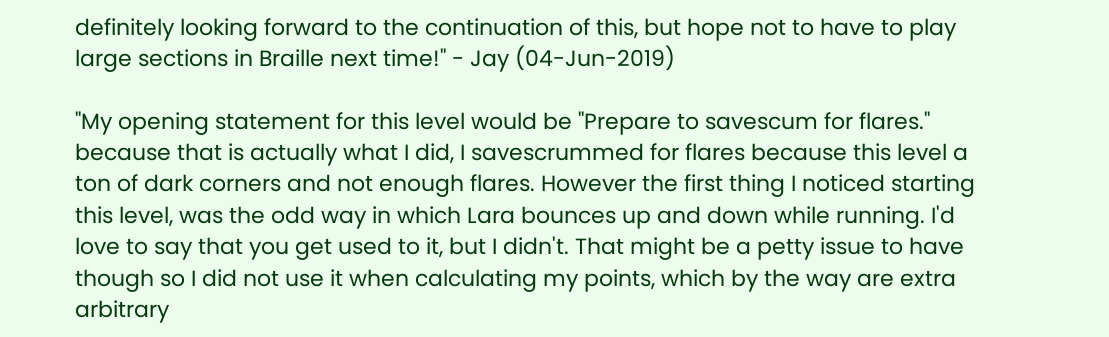definitely looking forward to the continuation of this, but hope not to have to play large sections in Braille next time!" - Jay (04-Jun-2019)

"My opening statement for this level would be "Prepare to savescum for flares." because that is actually what I did, I savescrummed for flares because this level a ton of dark corners and not enough flares. However the first thing I noticed starting this level, was the odd way in which Lara bounces up and down while running. I'd love to say that you get used to it, but I didn't. That might be a petty issue to have though so I did not use it when calculating my points, which by the way are extra arbitrary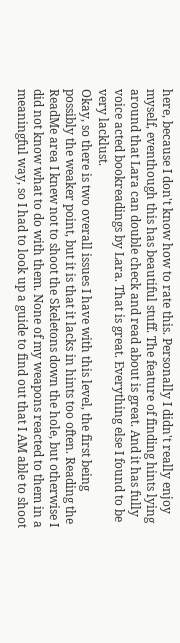here, because I don't know how to rate this. Personally I didn't really enjoy myself, eventhough this has beautiful stuff. The feature of finding hints lying around that Lara can double check and read about is great. And it has fully voice acted bookreadings by Lara. That is great. Everything else I found to be very lacklust.
Okay, so there is two overall issues I have with this level, the first being possibly the weaker point, but it is that it lacks in hints too often. Reading the ReadMe area I knew not to shoot the Skeletons down the hole, but otherwise I did not know what to do with them. None of my weapons reacted to them in a meaningful way, so I had to look up a guide to find out that I AM able to shoot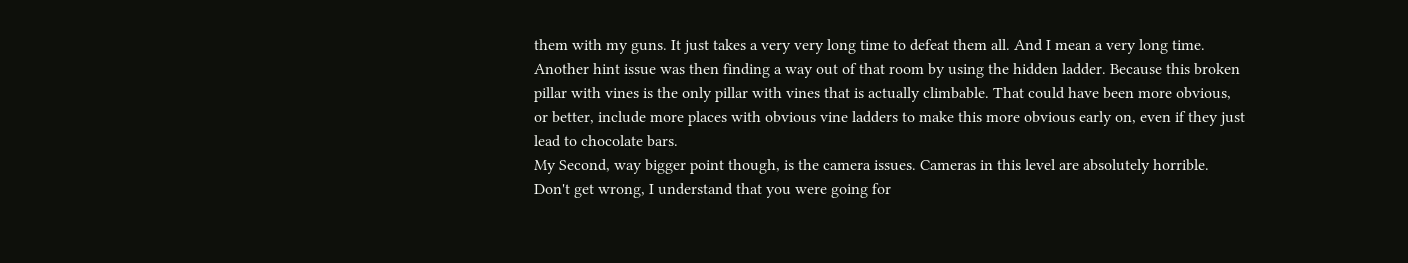them with my guns. It just takes a very very long time to defeat them all. And I mean a very long time. Another hint issue was then finding a way out of that room by using the hidden ladder. Because this broken pillar with vines is the only pillar with vines that is actually climbable. That could have been more obvious, or better, include more places with obvious vine ladders to make this more obvious early on, even if they just lead to chocolate bars.
My Second, way bigger point though, is the camera issues. Cameras in this level are absolutely horrible. Don't get wrong, I understand that you were going for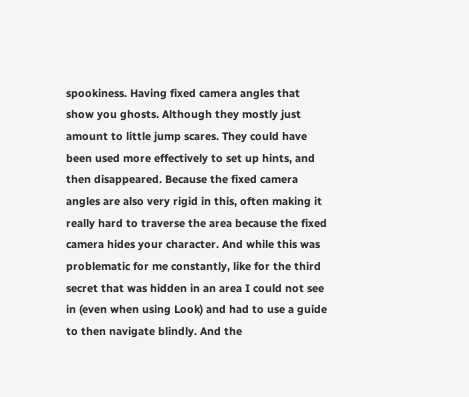spookiness. Having fixed camera angles that show you ghosts. Although they mostly just amount to little jump scares. They could have been used more effectively to set up hints, and then disappeared. Because the fixed camera angles are also very rigid in this, often making it really hard to traverse the area because the fixed camera hides your character. And while this was problematic for me constantly, like for the third secret that was hidden in an area I could not see in (even when using Look) and had to use a guide to then navigate blindly. And the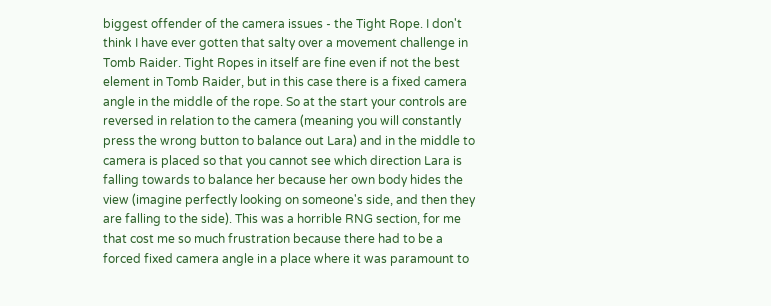biggest offender of the camera issues - the Tight Rope. I don't think I have ever gotten that salty over a movement challenge in Tomb Raider. Tight Ropes in itself are fine even if not the best element in Tomb Raider, but in this case there is a fixed camera angle in the middle of the rope. So at the start your controls are reversed in relation to the camera (meaning you will constantly press the wrong button to balance out Lara) and in the middle to camera is placed so that you cannot see which direction Lara is falling towards to balance her because her own body hides the view (imagine perfectly looking on someone's side, and then they are falling to the side). This was a horrible RNG section, for me that cost me so much frustration because there had to be a forced fixed camera angle in a place where it was paramount to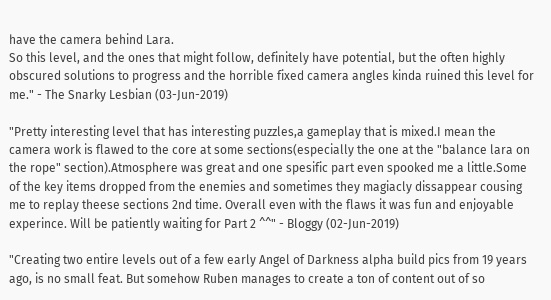have the camera behind Lara.
So this level, and the ones that might follow, definitely have potential, but the often highly obscured solutions to progress and the horrible fixed camera angles kinda ruined this level for me." - The Snarky Lesbian (03-Jun-2019)

"Pretty interesting level that has interesting puzzles,a gameplay that is mixed.I mean the camera work is flawed to the core at some sections(especially the one at the "balance lara on the rope" section).Atmosphere was great and one spesific part even spooked me a little.Some of the key items dropped from the enemies and sometimes they magiacly dissappear cousing me to replay theese sections 2nd time. Overall even with the flaws it was fun and enjoyable experince. Will be patiently waiting for Part 2 ^^" - Bloggy (02-Jun-2019)

"Creating two entire levels out of a few early Angel of Darkness alpha build pics from 19 years ago, is no small feat. But somehow Ruben manages to create a ton of content out of so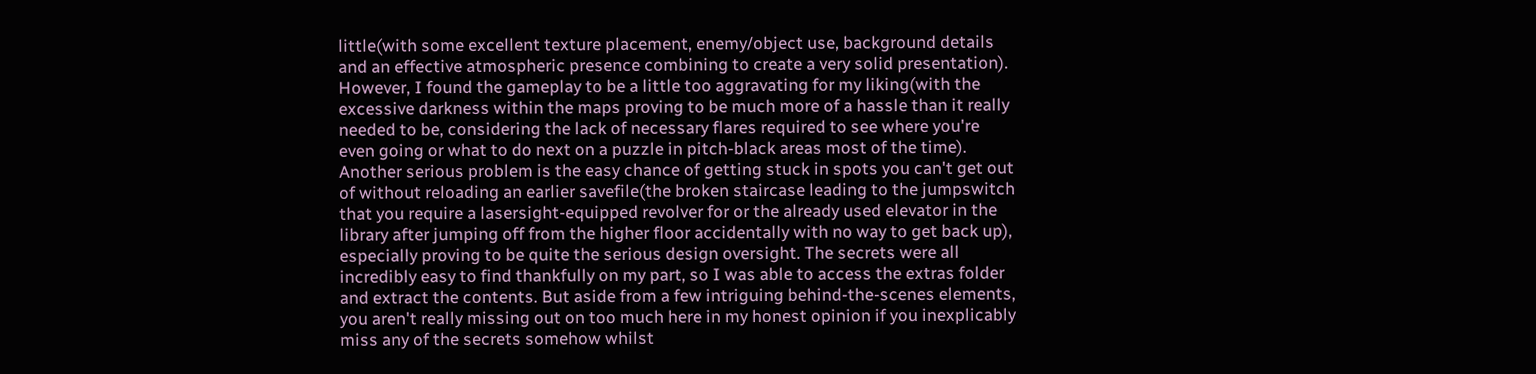little(with some excellent texture placement, enemy/object use, background details and an effective atmospheric presence combining to create a very solid presentation). However, I found the gameplay to be a little too aggravating for my liking(with the excessive darkness within the maps proving to be much more of a hassle than it really needed to be, considering the lack of necessary flares required to see where you're even going or what to do next on a puzzle in pitch-black areas most of the time). Another serious problem is the easy chance of getting stuck in spots you can't get out of without reloading an earlier savefile(the broken staircase leading to the jumpswitch that you require a lasersight-equipped revolver for or the already used elevator in the library after jumping off from the higher floor accidentally with no way to get back up), especially proving to be quite the serious design oversight. The secrets were all incredibly easy to find thankfully on my part, so I was able to access the extras folder and extract the contents. But aside from a few intriguing behind-the-scenes elements, you aren't really missing out on too much here in my honest opinion if you inexplicably miss any of the secrets somehow whilst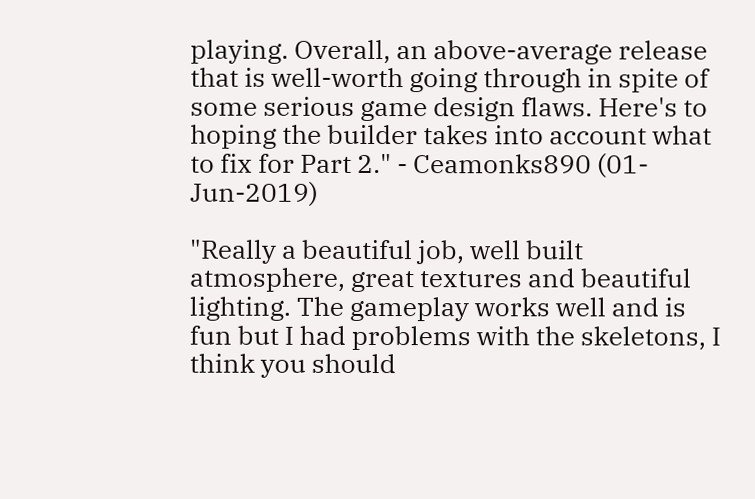playing. Overall, an above-average release that is well-worth going through in spite of some serious game design flaws. Here's to hoping the builder takes into account what to fix for Part 2." - Ceamonks890 (01-Jun-2019)

"Really a beautiful job, well built atmosphere, great textures and beautiful lighting. The gameplay works well and is fun but I had problems with the skeletons, I think you should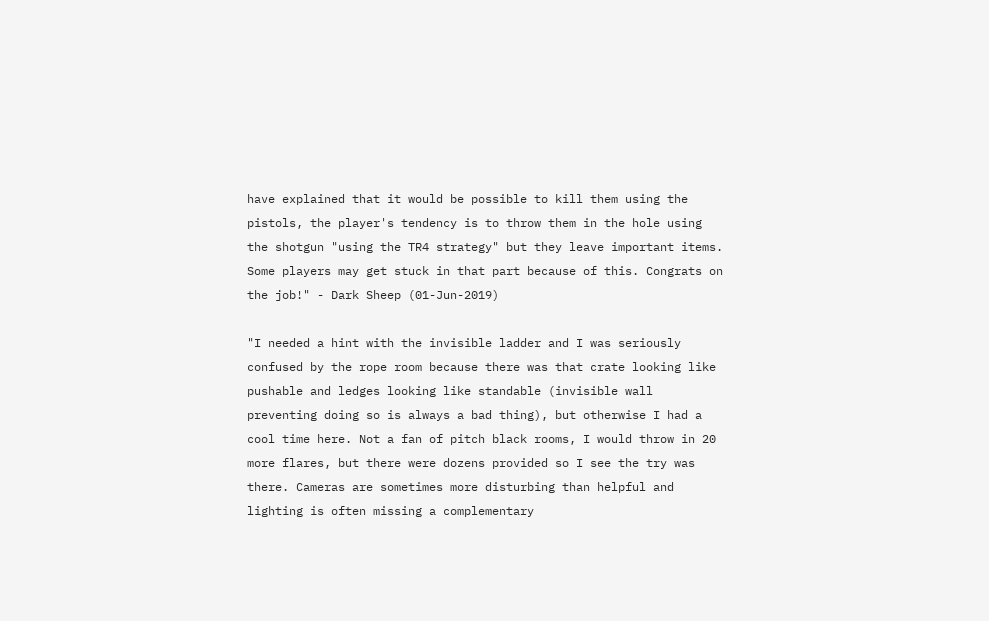have explained that it would be possible to kill them using the pistols, the player's tendency is to throw them in the hole using the shotgun "using the TR4 strategy" but they leave important items. Some players may get stuck in that part because of this. Congrats on the job!" - Dark Sheep (01-Jun-2019)

"I needed a hint with the invisible ladder and I was seriously confused by the rope room because there was that crate looking like pushable and ledges looking like standable (invisible wall preventing doing so is always a bad thing), but otherwise I had a cool time here. Not a fan of pitch black rooms, I would throw in 20 more flares, but there were dozens provided so I see the try was there. Cameras are sometimes more disturbing than helpful and lighting is often missing a complementary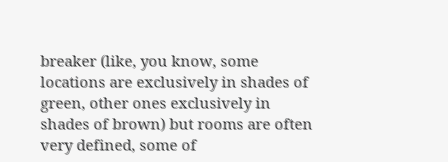breaker (like, you know, some locations are exclusively in shades of green, other ones exclusively in shades of brown) but rooms are often very defined, some of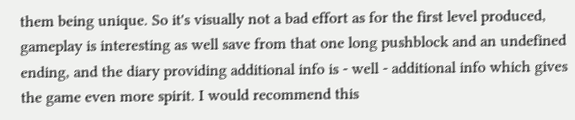them being unique. So it's visually not a bad effort as for the first level produced, gameplay is interesting as well save from that one long pushblock and an undefined ending, and the diary providing additional info is - well - additional info which gives the game even more spirit. I would recommend this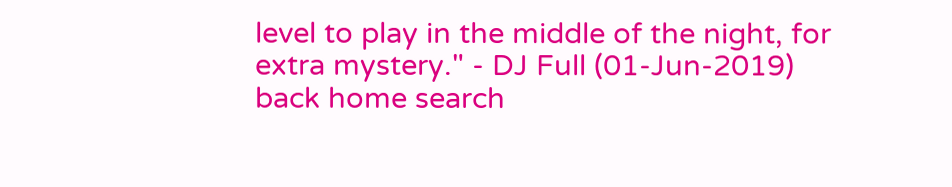level to play in the middle of the night, for extra mystery." - DJ Full (01-Jun-2019)
back home search